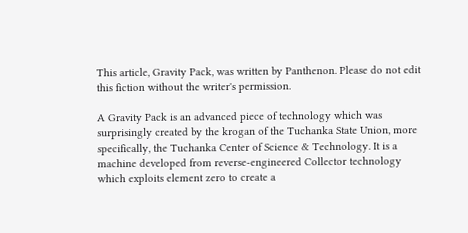This article, Gravity Pack, was written by Panthenon. Please do not edit this fiction without the writer's permission.

A Gravity Pack is an advanced piece of technology which was surprisingly created by the krogan of the Tuchanka State Union, more specifically, the Tuchanka Center of Science & Technology. It is a machine developed from reverse-engineered Collector technology which exploits element zero to create a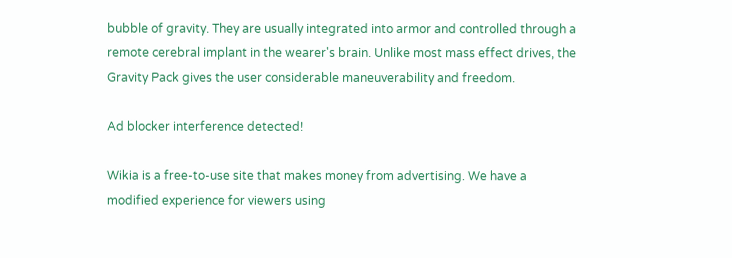bubble of gravity. They are usually integrated into armor and controlled through a remote cerebral implant in the wearer's brain. Unlike most mass effect drives, the Gravity Pack gives the user considerable maneuverability and freedom.

Ad blocker interference detected!

Wikia is a free-to-use site that makes money from advertising. We have a modified experience for viewers using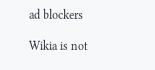ad blockers

Wikia is not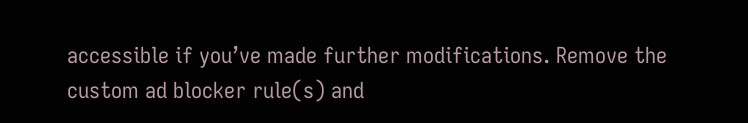accessible if you’ve made further modifications. Remove the custom ad blocker rule(s) and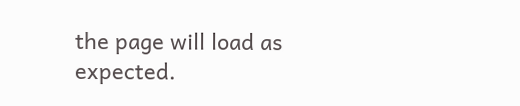the page will load as expected.